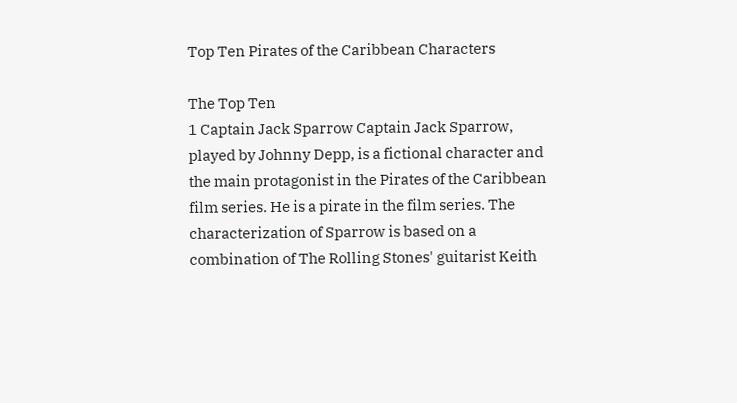Top Ten Pirates of the Caribbean Characters

The Top Ten
1 Captain Jack Sparrow Captain Jack Sparrow, played by Johnny Depp, is a fictional character and the main protagonist in the Pirates of the Caribbean film series. He is a pirate in the film series. The characterization of Sparrow is based on a combination of The Rolling Stones' guitarist Keith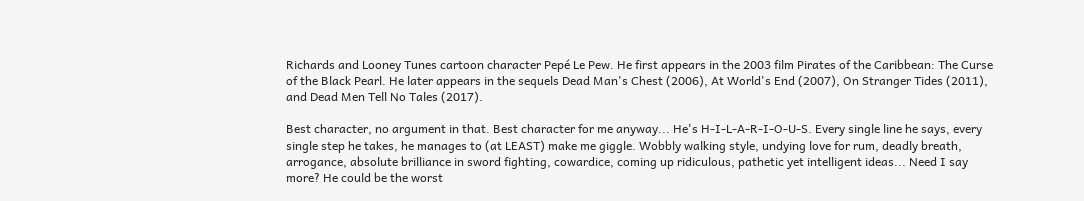Richards and Looney Tunes cartoon character Pepé Le Pew. He first appears in the 2003 film Pirates of the Caribbean: The Curse of the Black Pearl. He later appears in the sequels Dead Man's Chest (2006), At World's End (2007), On Stranger Tides (2011), and Dead Men Tell No Tales (2017).

Best character, no argument in that. Best character for me anyway... He's H-I-L-A-R-I-O-U-S. Every single line he says, every single step he takes, he manages to (at LEAST) make me giggle. Wobbly walking style, undying love for rum, deadly breath, arrogance, absolute brilliance in sword fighting, cowardice, coming up ridiculous, pathetic yet intelligent ideas... Need I say more? He could be the worst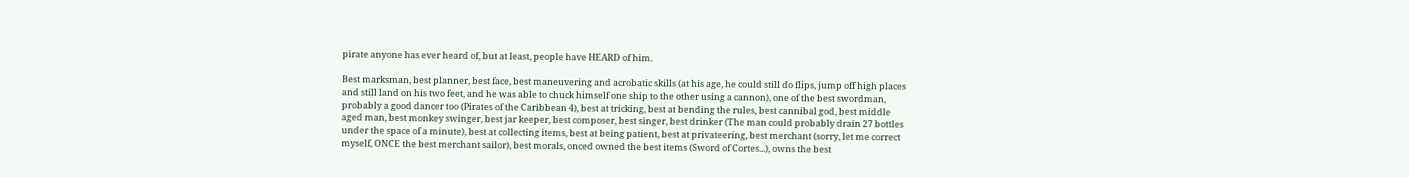pirate anyone has ever heard of, but at least, people have HEARD of him.

Best marksman, best planner, best face, best maneuvering and acrobatic skills (at his age, he could still do flips, jump off high places and still land on his two feet, and he was able to chuck himself one ship to the other using a cannon), one of the best swordman, probably a good dancer too (Pirates of the Caribbean 4), best at tricking, best at bending the rules, best cannibal god, best middle aged man, best monkey swinger, best jar keeper, best composer, best singer, best drinker (The man could probably drain 27 bottles under the space of a minute), best at collecting items, best at being patient, best at privateering, best merchant (sorry, let me correct myself, ONCE the best merchant sailor), best morals, onced owned the best items (Sword of Cortes...), owns the best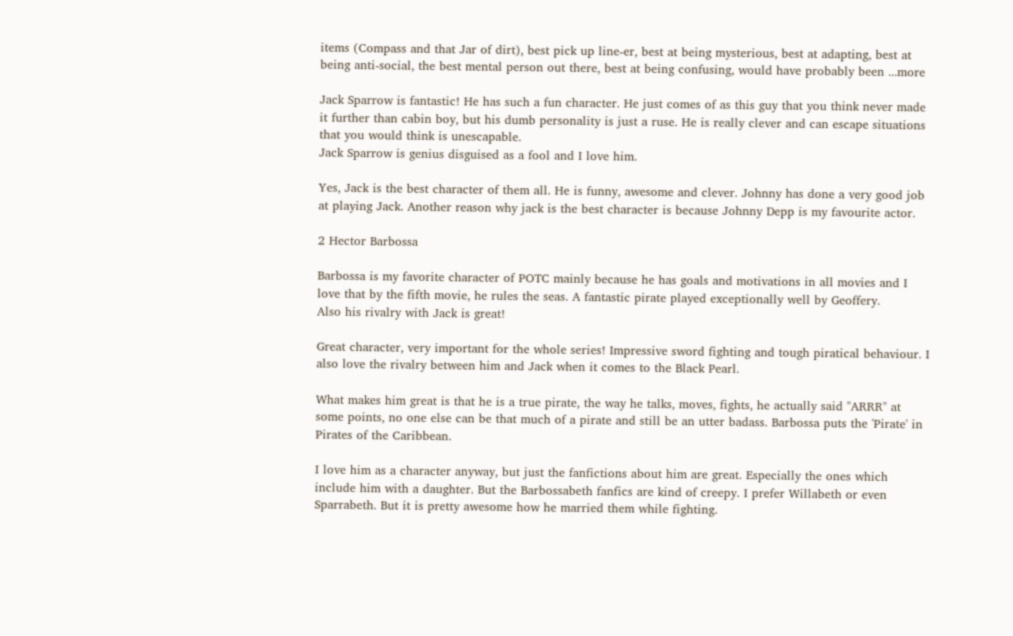items (Compass and that Jar of dirt), best pick up line-er, best at being mysterious, best at adapting, best at being anti-social, the best mental person out there, best at being confusing, would have probably been ...more

Jack Sparrow is fantastic! He has such a fun character. He just comes of as this guy that you think never made it further than cabin boy, but his dumb personality is just a ruse. He is really clever and can escape situations that you would think is unescapable.
Jack Sparrow is genius disguised as a fool and I love him.

Yes, Jack is the best character of them all. He is funny, awesome and clever. Johnny has done a very good job at playing Jack. Another reason why jack is the best character is because Johnny Depp is my favourite actor.

2 Hector Barbossa

Barbossa is my favorite character of POTC mainly because he has goals and motivations in all movies and I love that by the fifth movie, he rules the seas. A fantastic pirate played exceptionally well by Geoffery.
Also his rivalry with Jack is great!

Great character, very important for the whole series! Impressive sword fighting and tough piratical behaviour. I also love the rivalry between him and Jack when it comes to the Black Pearl.

What makes him great is that he is a true pirate, the way he talks, moves, fights, he actually said "ARRR" at some points, no one else can be that much of a pirate and still be an utter badass. Barbossa puts the 'Pirate' in Pirates of the Caribbean.

I love him as a character anyway, but just the fanfictions about him are great. Especially the ones which include him with a daughter. But the Barbossabeth fanfics are kind of creepy. I prefer Willabeth or even Sparrabeth. But it is pretty awesome how he married them while fighting.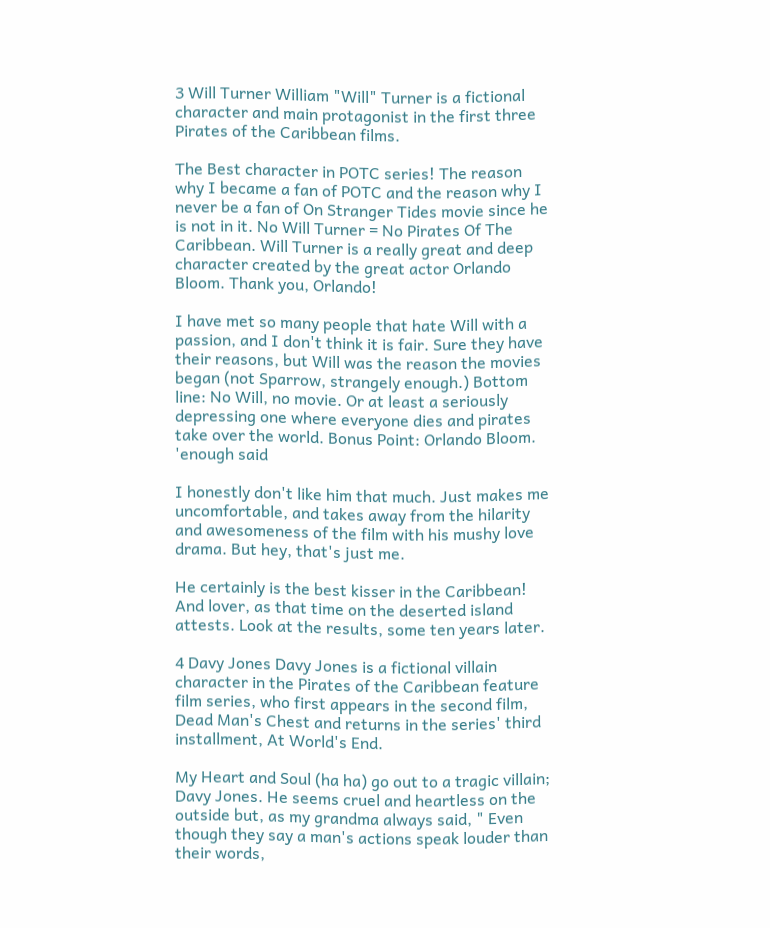3 Will Turner William "Will" Turner is a fictional character and main protagonist in the first three Pirates of the Caribbean films.

The Best character in POTC series! The reason why I became a fan of POTC and the reason why I never be a fan of On Stranger Tides movie since he is not in it. No Will Turner = No Pirates Of The Caribbean. Will Turner is a really great and deep character created by the great actor Orlando Bloom. Thank you, Orlando!

I have met so many people that hate Will with a passion, and I don't think it is fair. Sure they have their reasons, but Will was the reason the movies began (not Sparrow, strangely enough.) Bottom line: No Will, no movie. Or at least a seriously depressing one where everyone dies and pirates take over the world. Bonus Point: Orlando Bloom. 'enough said

I honestly don't like him that much. Just makes me uncomfortable, and takes away from the hilarity and awesomeness of the film with his mushy love drama. But hey, that's just me.

He certainly is the best kisser in the Caribbean! And lover, as that time on the deserted island attests. Look at the results, some ten years later.

4 Davy Jones Davy Jones is a fictional villain character in the Pirates of the Caribbean feature film series, who first appears in the second film, Dead Man's Chest and returns in the series' third installment, At World's End.

My Heart and Soul (ha ha) go out to a tragic villain; Davy Jones. He seems cruel and heartless on the outside but, as my grandma always said, " Even though they say a man's actions speak louder than their words,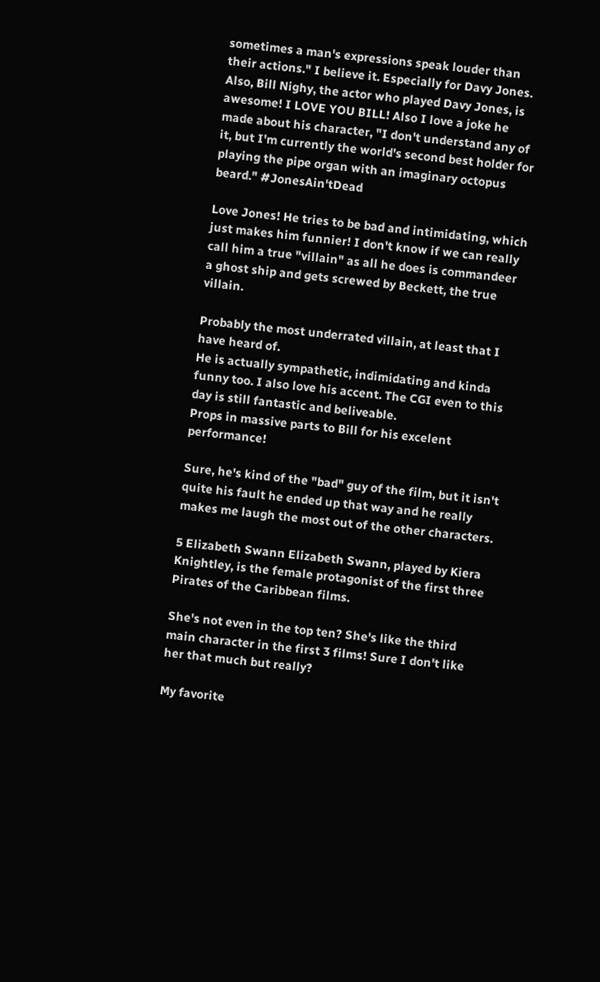sometimes a man's expressions speak louder than their actions." I believe it. Especially for Davy Jones. Also, Bill Nighy, the actor who played Davy Jones, is awesome! I LOVE YOU BILL! Also I love a joke he made about his character, "I don't understand any of it, but I'm currently the world's second best holder for playing the pipe organ with an imaginary octopus beard." #JonesAin'tDead

Love Jones! He tries to be bad and intimidating, which just makes him funnier! I don't know if we can really call him a true "villain" as all he does is commandeer a ghost ship and gets screwed by Beckett, the true villain.

Probably the most underrated villain, at least that I have heard of.
He is actually sympathetic, indimidating and kinda funny too. I also love his accent. The CGI even to this day is still fantastic and beliveable.
Props in massive parts to Bill for his excelent performance!

Sure, he's kind of the "bad" guy of the film, but it isn't quite his fault he ended up that way and he really makes me laugh the most out of the other characters.

5 Elizabeth Swann Elizabeth Swann, played by Kiera Knightley, is the female protagonist of the first three Pirates of the Caribbean films.

She's not even in the top ten? She's like the third main character in the first 3 films! Sure I don't like her that much but really?

My favorite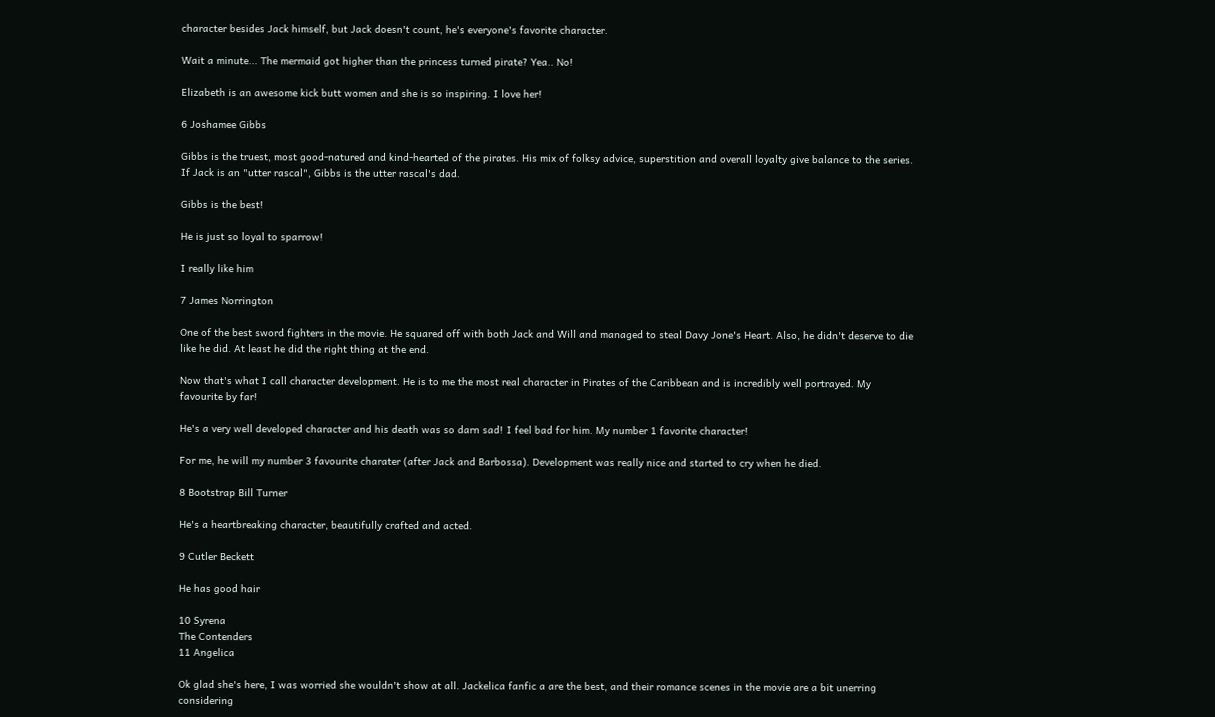character besides Jack himself, but Jack doesn't count, he's everyone's favorite character.

Wait a minute... The mermaid got higher than the princess turned pirate? Yea.. No!

Elizabeth is an awesome kick butt women and she is so inspiring. I love her!

6 Joshamee Gibbs

Gibbs is the truest, most good-natured and kind-hearted of the pirates. His mix of folksy advice, superstition and overall loyalty give balance to the series. If Jack is an "utter rascal", Gibbs is the utter rascal's dad.

Gibbs is the best!

He is just so loyal to sparrow!

I really like him

7 James Norrington

One of the best sword fighters in the movie. He squared off with both Jack and Will and managed to steal Davy Jone's Heart. Also, he didn't deserve to die like he did. At least he did the right thing at the end.

Now that's what I call character development. He is to me the most real character in Pirates of the Caribbean and is incredibly well portrayed. My favourite by far!

He's a very well developed character and his death was so darn sad! I feel bad for him. My number 1 favorite character!

For me, he will my number 3 favourite charater (after Jack and Barbossa). Development was really nice and started to cry when he died.

8 Bootstrap Bill Turner

He's a heartbreaking character, beautifully crafted and acted.

9 Cutler Beckett

He has good hair

10 Syrena
The Contenders
11 Angelica

Ok glad she's here, I was worried she wouldn't show at all. Jackelica fanfic a are the best, and their romance scenes in the movie are a bit unerring considering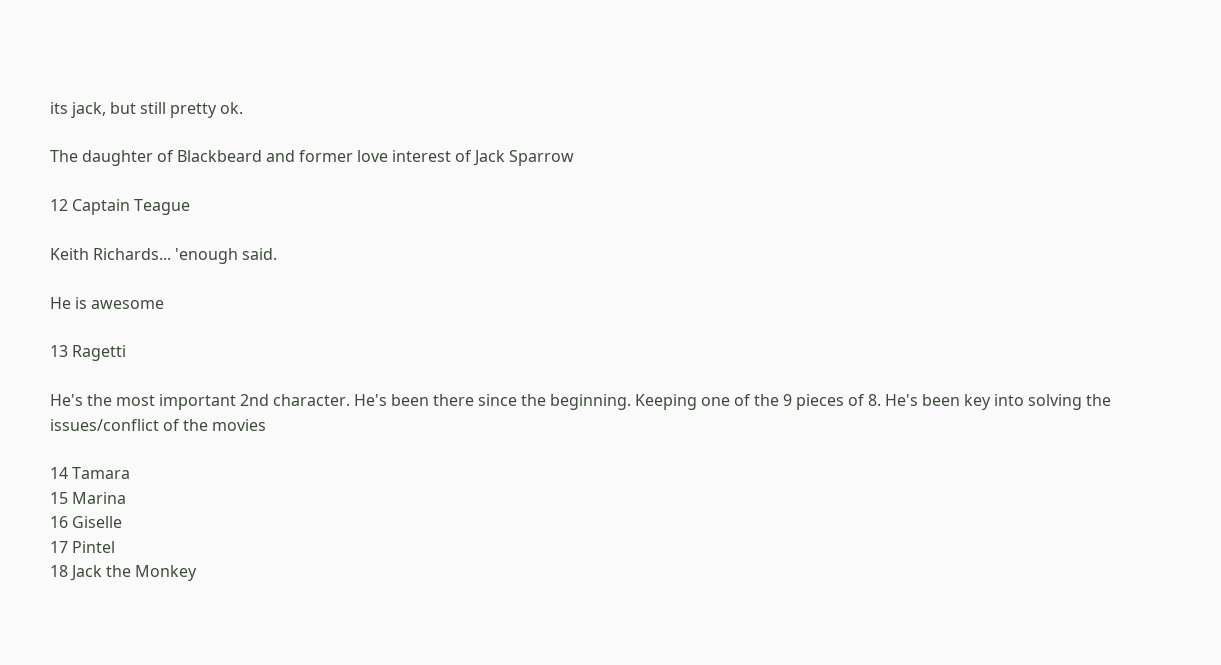its jack, but still pretty ok.

The daughter of Blackbeard and former love interest of Jack Sparrow

12 Captain Teague

Keith Richards... 'enough said.

He is awesome

13 Ragetti

He's the most important 2nd character. He's been there since the beginning. Keeping one of the 9 pieces of 8. He's been key into solving the issues/conflict of the movies

14 Tamara
15 Marina
16 Giselle
17 Pintel
18 Jack the Monkey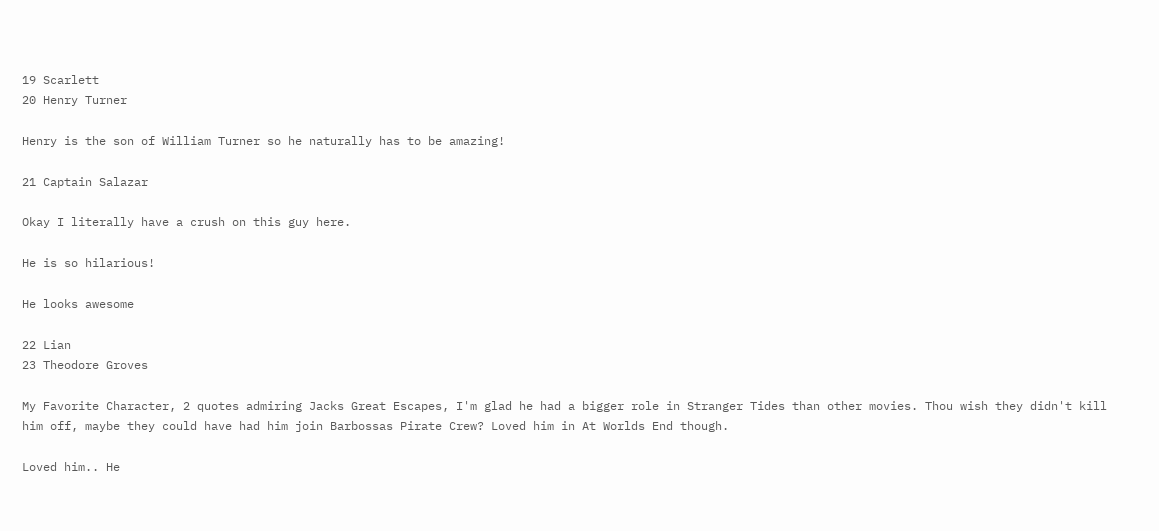19 Scarlett
20 Henry Turner

Henry is the son of William Turner so he naturally has to be amazing!

21 Captain Salazar

Okay I literally have a crush on this guy here.

He is so hilarious!

He looks awesome

22 Lian
23 Theodore Groves

My Favorite Character, 2 quotes admiring Jacks Great Escapes, I'm glad he had a bigger role in Stranger Tides than other movies. Thou wish they didn't kill him off, maybe they could have had him join Barbossas Pirate Crew? Loved him in At Worlds End though.

Loved him.. He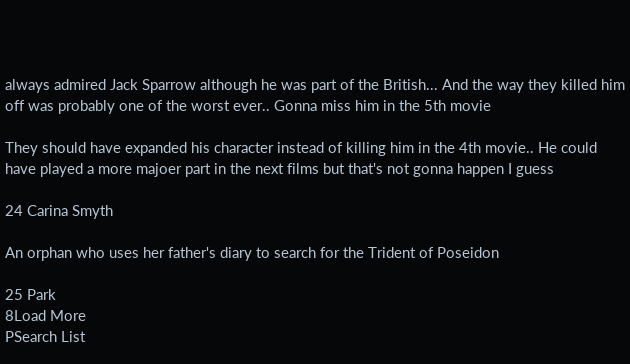always admired Jack Sparrow although he was part of the British... And the way they killed him off was probably one of the worst ever.. Gonna miss him in the 5th movie

They should have expanded his character instead of killing him in the 4th movie.. He could have played a more majoer part in the next films but that's not gonna happen I guess

24 Carina Smyth

An orphan who uses her father's diary to search for the Trident of Poseidon

25 Park
8Load More
PSearch List